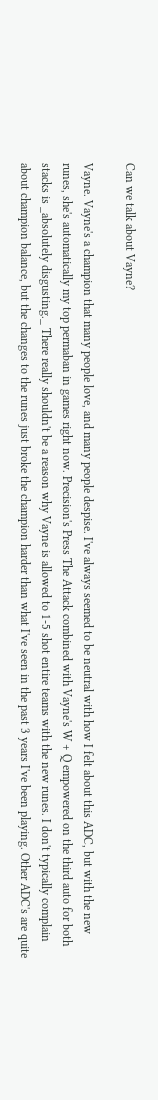Can we talk about Vayne?

Vayne. Vayne's a champion that many people love, and many people despise. I've always seemed to be neutral with how I felt about this ADC, but with the new runes, she's automatically my top permaban in games right now. Precision's Press The Attack combined with Vayne's W + Q empowered on the third auto for both stacks is _absolutely disgusting._ There really shouldn't be a reason why Vayne is allowed to 1-5 shot entire teams with the new runes. I don't typically complain about champion balance, but the changes to the runes just broke the champion harder than what I've seen in the past 3 years I've been playing. Other ADC's are quite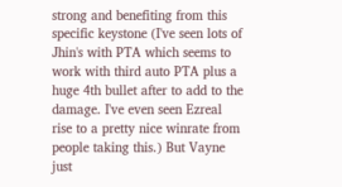strong and benefiting from this specific keystone (I've seen lots of Jhin's with PTA which seems to work with third auto PTA plus a huge 4th bullet after to add to the damage. I've even seen Ezreal rise to a pretty nice winrate from people taking this.) But Vayne just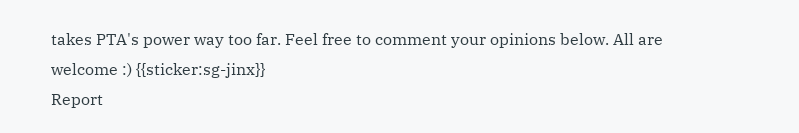takes PTA's power way too far. Feel free to comment your opinions below. All are welcome :) {{sticker:sg-jinx}}
Report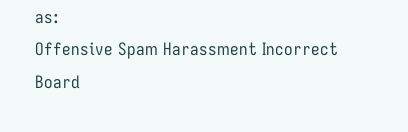as:
Offensive Spam Harassment Incorrect Board